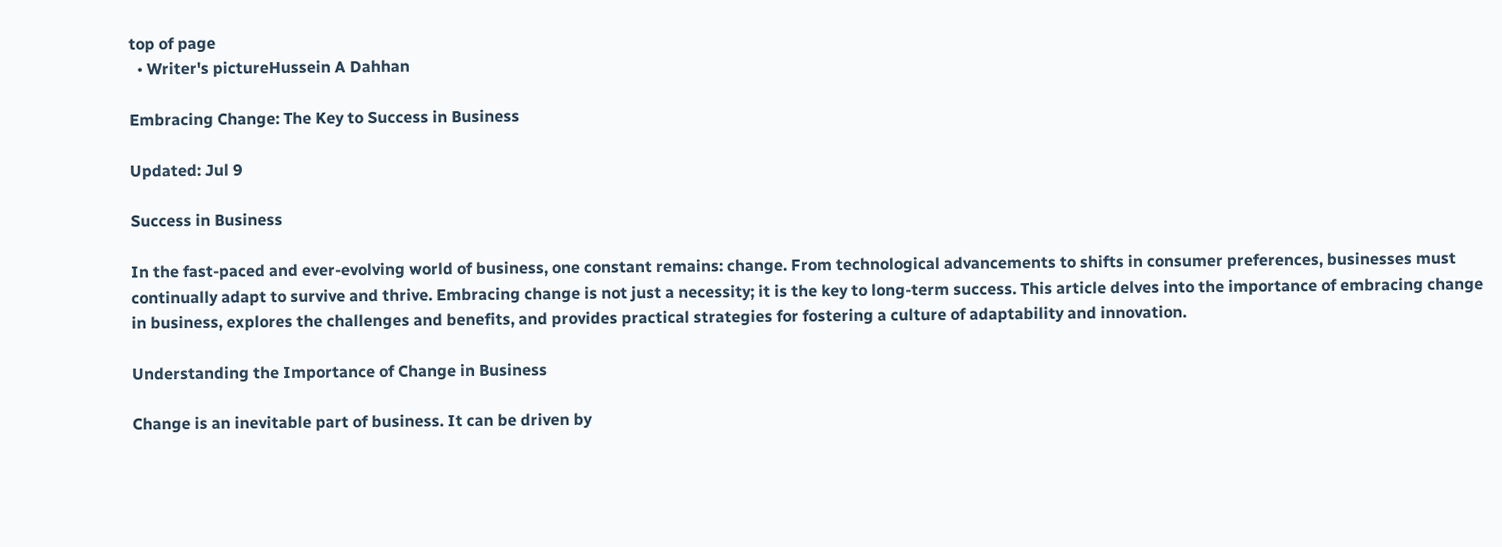top of page
  • Writer's pictureHussein A Dahhan

Embracing Change: The Key to Success in Business

Updated: Jul 9

Success in Business

In the fast-paced and ever-evolving world of business, one constant remains: change. From technological advancements to shifts in consumer preferences, businesses must continually adapt to survive and thrive. Embracing change is not just a necessity; it is the key to long-term success. This article delves into the importance of embracing change in business, explores the challenges and benefits, and provides practical strategies for fostering a culture of adaptability and innovation.

Understanding the Importance of Change in Business

Change is an inevitable part of business. It can be driven by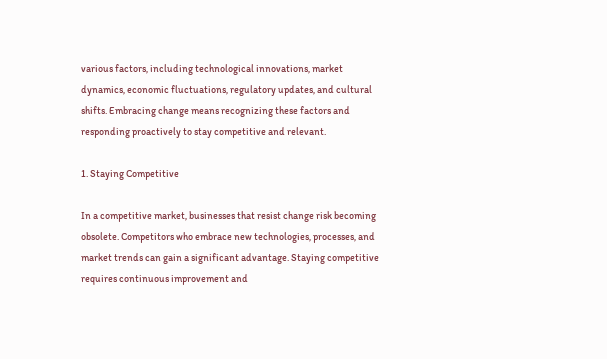various factors, including technological innovations, market dynamics, economic fluctuations, regulatory updates, and cultural shifts. Embracing change means recognizing these factors and responding proactively to stay competitive and relevant.

1. Staying Competitive

In a competitive market, businesses that resist change risk becoming obsolete. Competitors who embrace new technologies, processes, and market trends can gain a significant advantage. Staying competitive requires continuous improvement and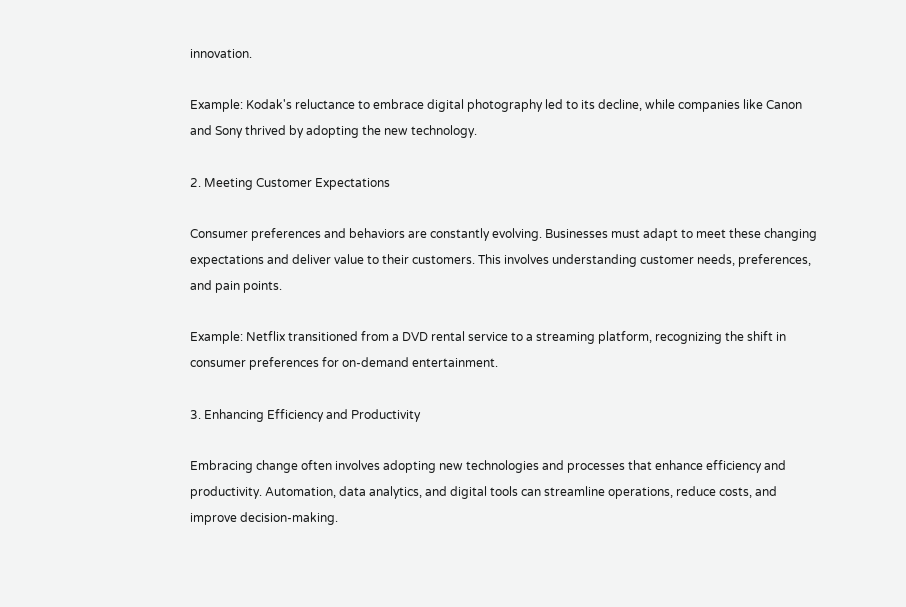innovation.

Example: Kodak's reluctance to embrace digital photography led to its decline, while companies like Canon and Sony thrived by adopting the new technology.

2. Meeting Customer Expectations

Consumer preferences and behaviors are constantly evolving. Businesses must adapt to meet these changing expectations and deliver value to their customers. This involves understanding customer needs, preferences, and pain points.

Example: Netflix transitioned from a DVD rental service to a streaming platform, recognizing the shift in consumer preferences for on-demand entertainment.

3. Enhancing Efficiency and Productivity

Embracing change often involves adopting new technologies and processes that enhance efficiency and productivity. Automation, data analytics, and digital tools can streamline operations, reduce costs, and improve decision-making.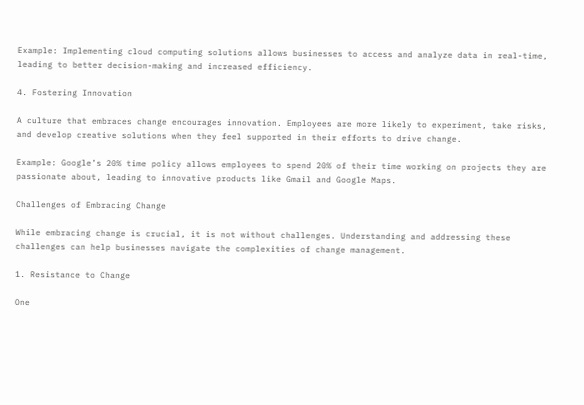Example: Implementing cloud computing solutions allows businesses to access and analyze data in real-time, leading to better decision-making and increased efficiency.

4. Fostering Innovation

A culture that embraces change encourages innovation. Employees are more likely to experiment, take risks, and develop creative solutions when they feel supported in their efforts to drive change.

Example: Google’s 20% time policy allows employees to spend 20% of their time working on projects they are passionate about, leading to innovative products like Gmail and Google Maps.

Challenges of Embracing Change

While embracing change is crucial, it is not without challenges. Understanding and addressing these challenges can help businesses navigate the complexities of change management.

1. Resistance to Change

One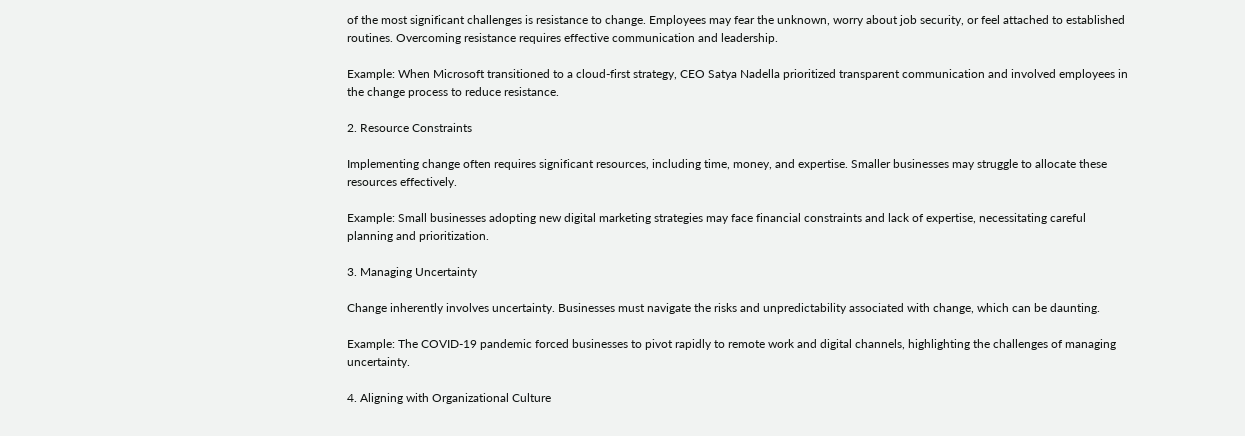of the most significant challenges is resistance to change. Employees may fear the unknown, worry about job security, or feel attached to established routines. Overcoming resistance requires effective communication and leadership.

Example: When Microsoft transitioned to a cloud-first strategy, CEO Satya Nadella prioritized transparent communication and involved employees in the change process to reduce resistance.

2. Resource Constraints

Implementing change often requires significant resources, including time, money, and expertise. Smaller businesses may struggle to allocate these resources effectively.

Example: Small businesses adopting new digital marketing strategies may face financial constraints and lack of expertise, necessitating careful planning and prioritization.

3. Managing Uncertainty

Change inherently involves uncertainty. Businesses must navigate the risks and unpredictability associated with change, which can be daunting.

Example: The COVID-19 pandemic forced businesses to pivot rapidly to remote work and digital channels, highlighting the challenges of managing uncertainty.

4. Aligning with Organizational Culture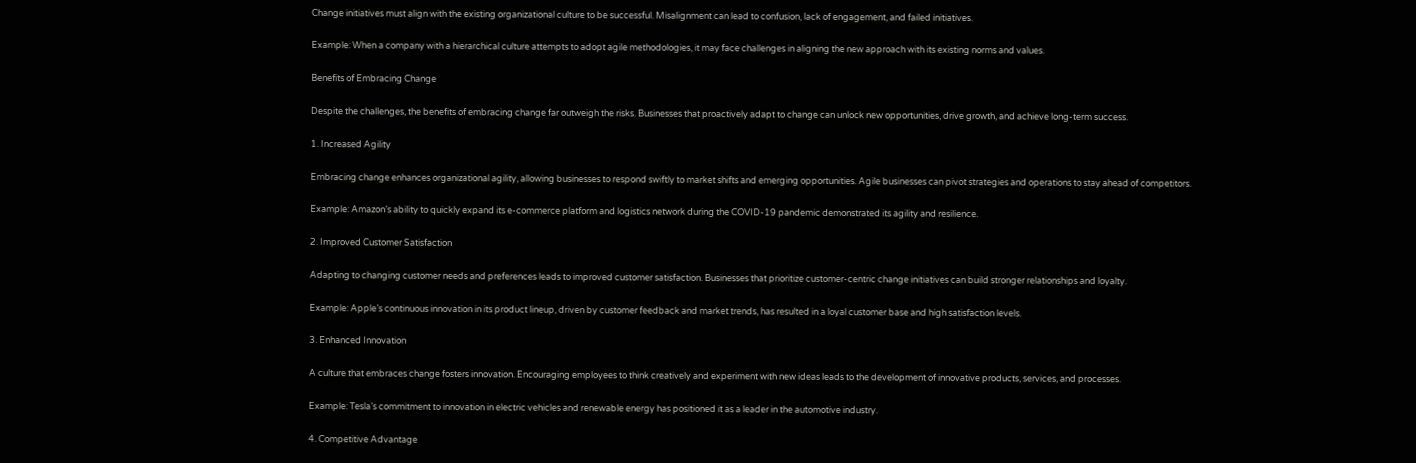Change initiatives must align with the existing organizational culture to be successful. Misalignment can lead to confusion, lack of engagement, and failed initiatives.

Example: When a company with a hierarchical culture attempts to adopt agile methodologies, it may face challenges in aligning the new approach with its existing norms and values.

Benefits of Embracing Change

Despite the challenges, the benefits of embracing change far outweigh the risks. Businesses that proactively adapt to change can unlock new opportunities, drive growth, and achieve long-term success.

1. Increased Agility

Embracing change enhances organizational agility, allowing businesses to respond swiftly to market shifts and emerging opportunities. Agile businesses can pivot strategies and operations to stay ahead of competitors.

Example: Amazon’s ability to quickly expand its e-commerce platform and logistics network during the COVID-19 pandemic demonstrated its agility and resilience.

2. Improved Customer Satisfaction

Adapting to changing customer needs and preferences leads to improved customer satisfaction. Businesses that prioritize customer-centric change initiatives can build stronger relationships and loyalty.

Example: Apple’s continuous innovation in its product lineup, driven by customer feedback and market trends, has resulted in a loyal customer base and high satisfaction levels.

3. Enhanced Innovation

A culture that embraces change fosters innovation. Encouraging employees to think creatively and experiment with new ideas leads to the development of innovative products, services, and processes.

Example: Tesla’s commitment to innovation in electric vehicles and renewable energy has positioned it as a leader in the automotive industry.

4. Competitive Advantage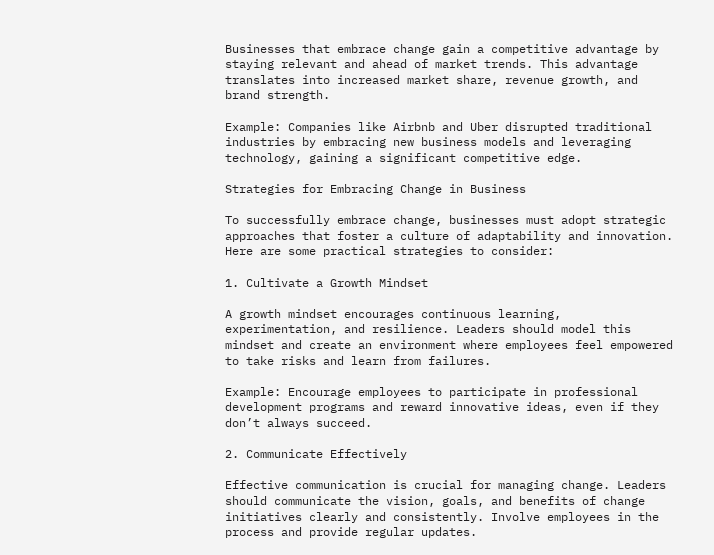Businesses that embrace change gain a competitive advantage by staying relevant and ahead of market trends. This advantage translates into increased market share, revenue growth, and brand strength.

Example: Companies like Airbnb and Uber disrupted traditional industries by embracing new business models and leveraging technology, gaining a significant competitive edge.

Strategies for Embracing Change in Business

To successfully embrace change, businesses must adopt strategic approaches that foster a culture of adaptability and innovation. Here are some practical strategies to consider:

1. Cultivate a Growth Mindset

A growth mindset encourages continuous learning, experimentation, and resilience. Leaders should model this mindset and create an environment where employees feel empowered to take risks and learn from failures.

Example: Encourage employees to participate in professional development programs and reward innovative ideas, even if they don’t always succeed.

2. Communicate Effectively

Effective communication is crucial for managing change. Leaders should communicate the vision, goals, and benefits of change initiatives clearly and consistently. Involve employees in the process and provide regular updates.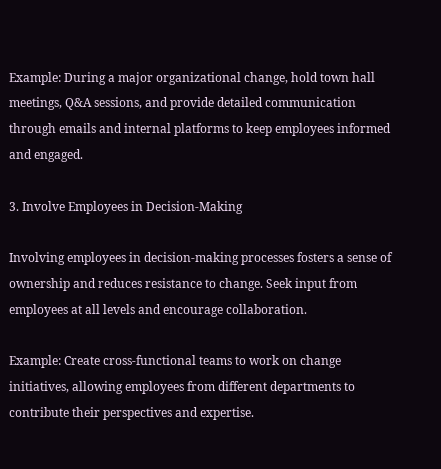Example: During a major organizational change, hold town hall meetings, Q&A sessions, and provide detailed communication through emails and internal platforms to keep employees informed and engaged.

3. Involve Employees in Decision-Making

Involving employees in decision-making processes fosters a sense of ownership and reduces resistance to change. Seek input from employees at all levels and encourage collaboration.

Example: Create cross-functional teams to work on change initiatives, allowing employees from different departments to contribute their perspectives and expertise.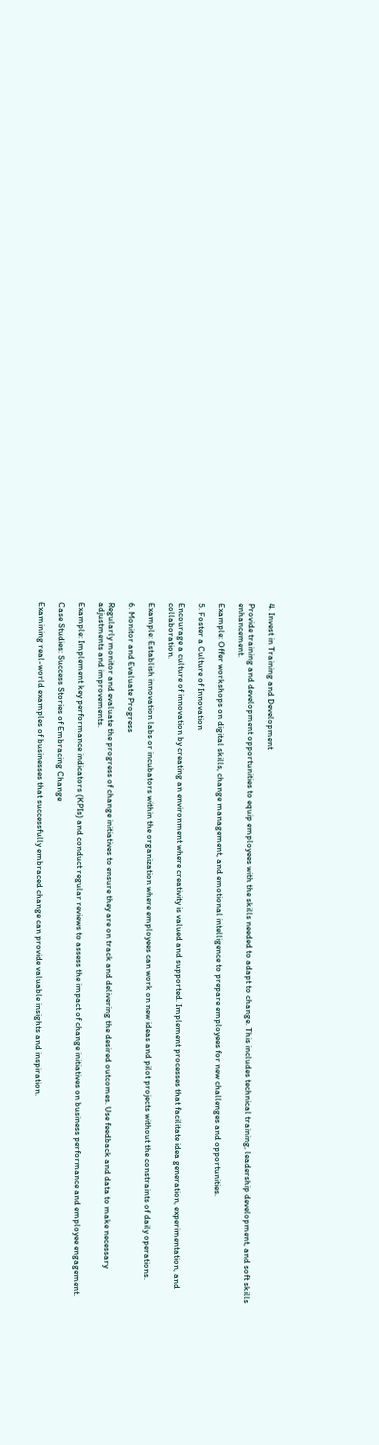4. Invest in Training and Development

Provide training and development opportunities to equip employees with the skills needed to adapt to change. This includes technical training, leadership development, and soft skills enhancement.

Example: Offer workshops on digital skills, change management, and emotional intelligence to prepare employees for new challenges and opportunities.

5. Foster a Culture of Innovation

Encourage a culture of innovation by creating an environment where creativity is valued and supported. Implement processes that facilitate idea generation, experimentation, and collaboration.

Example: Establish innovation labs or incubators within the organization where employees can work on new ideas and pilot projects without the constraints of daily operations.

6. Monitor and Evaluate Progress

Regularly monitor and evaluate the progress of change initiatives to ensure they are on track and delivering the desired outcomes. Use feedback and data to make necessary adjustments and improvements.

Example: Implement key performance indicators (KPIs) and conduct regular reviews to assess the impact of change initiatives on business performance and employee engagement.

Case Studies: Success Stories of Embracing Change

Examining real-world examples of businesses that successfully embraced change can provide valuable insights and inspiration.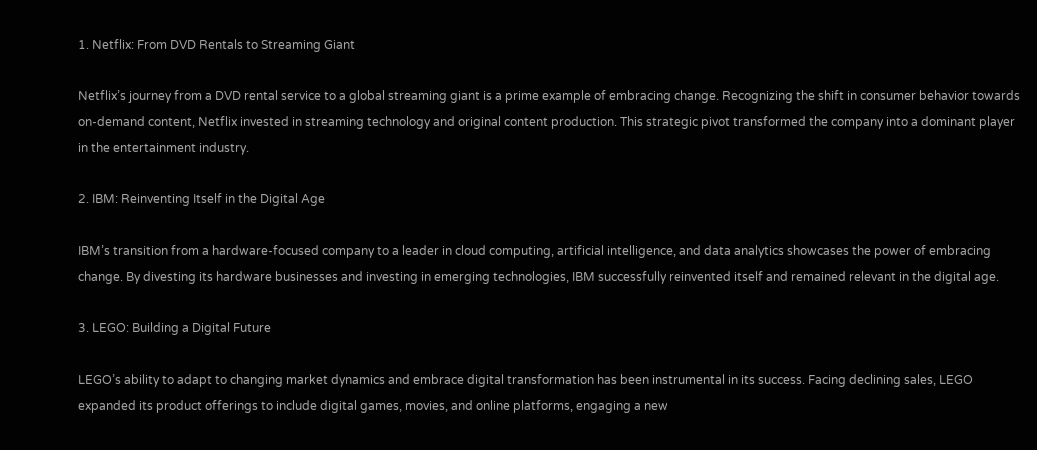1. Netflix: From DVD Rentals to Streaming Giant

Netflix’s journey from a DVD rental service to a global streaming giant is a prime example of embracing change. Recognizing the shift in consumer behavior towards on-demand content, Netflix invested in streaming technology and original content production. This strategic pivot transformed the company into a dominant player in the entertainment industry.

2. IBM: Reinventing Itself in the Digital Age

IBM’s transition from a hardware-focused company to a leader in cloud computing, artificial intelligence, and data analytics showcases the power of embracing change. By divesting its hardware businesses and investing in emerging technologies, IBM successfully reinvented itself and remained relevant in the digital age.

3. LEGO: Building a Digital Future

LEGO’s ability to adapt to changing market dynamics and embrace digital transformation has been instrumental in its success. Facing declining sales, LEGO expanded its product offerings to include digital games, movies, and online platforms, engaging a new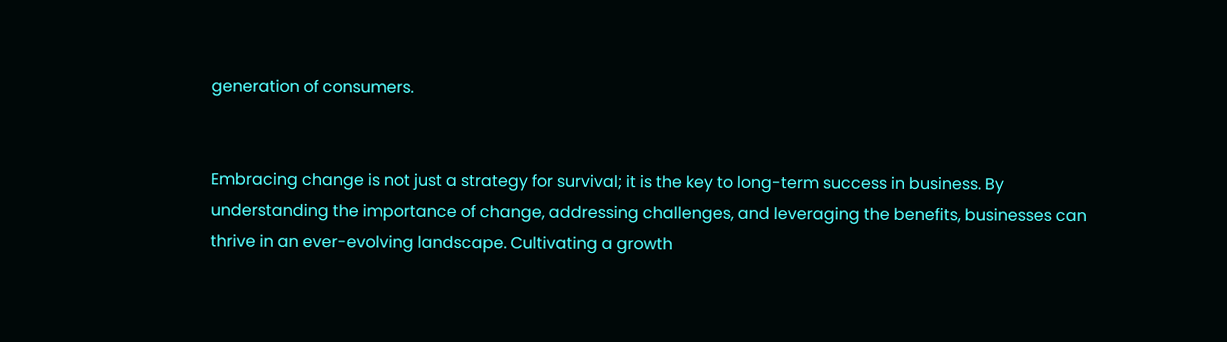generation of consumers.


Embracing change is not just a strategy for survival; it is the key to long-term success in business. By understanding the importance of change, addressing challenges, and leveraging the benefits, businesses can thrive in an ever-evolving landscape. Cultivating a growth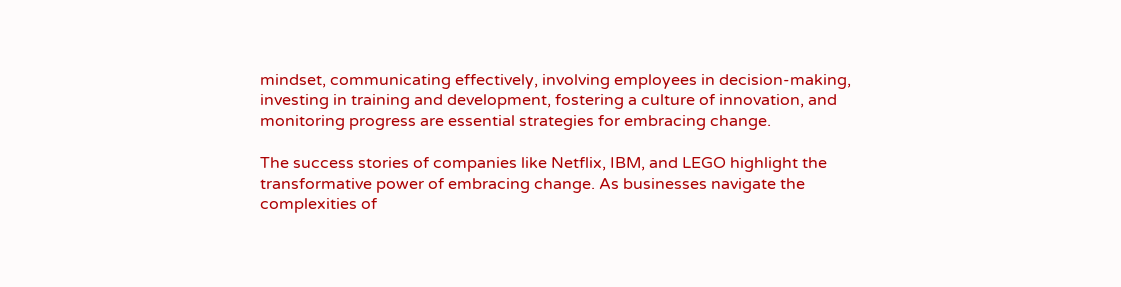mindset, communicating effectively, involving employees in decision-making, investing in training and development, fostering a culture of innovation, and monitoring progress are essential strategies for embracing change.

The success stories of companies like Netflix, IBM, and LEGO highlight the transformative power of embracing change. As businesses navigate the complexities of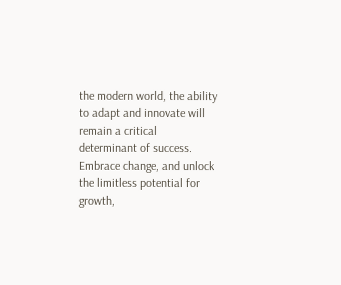the modern world, the ability to adapt and innovate will remain a critical determinant of success. Embrace change, and unlock the limitless potential for growth,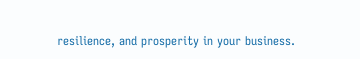resilience, and prosperity in your business.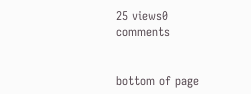25 views0 comments


bottom of page